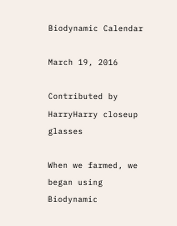Biodynamic Calendar

March 19, 2016

Contributed by HarryHarry closeup glasses

When we farmed, we began using Biodynamic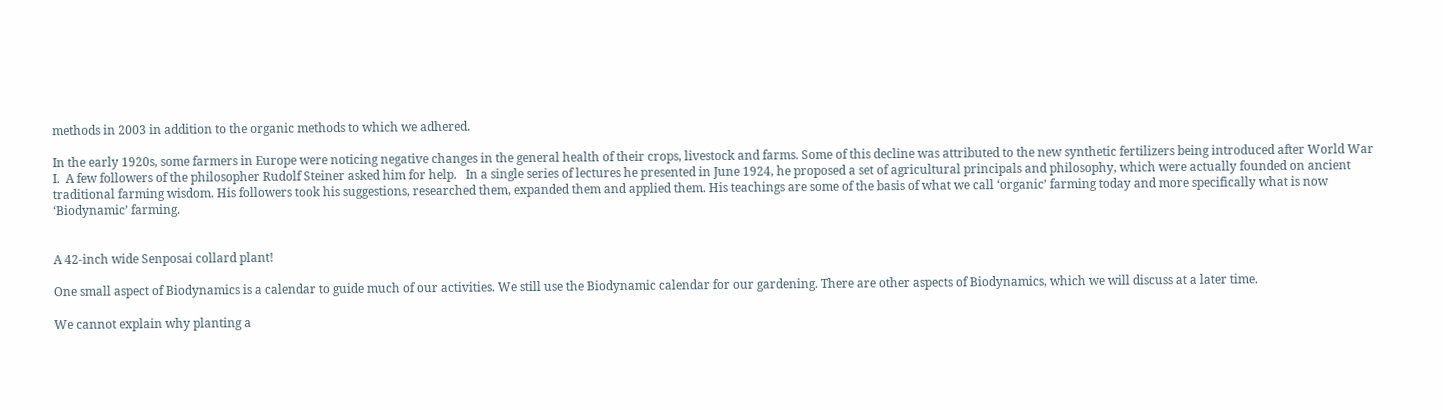methods in 2003 in addition to the organic methods to which we adhered.

In the early 1920s, some farmers in Europe were noticing negative changes in the general health of their crops, livestock and farms. Some of this decline was attributed to the new synthetic fertilizers being introduced after World War I.  A few followers of the philosopher Rudolf Steiner asked him for help.   In a single series of lectures he presented in June 1924, he proposed a set of agricultural principals and philosophy, which were actually founded on ancient traditional farming wisdom. His followers took his suggestions, researched them, expanded them and applied them. His teachings are some of the basis of what we call ‘organic’ farming today and more specifically what is now ‘Biodynamic’ farming.


A 42-inch wide Senposai collard plant!

One small aspect of Biodynamics is a calendar to guide much of our activities. We still use the Biodynamic calendar for our gardening. There are other aspects of Biodynamics, which we will discuss at a later time.

We cannot explain why planting a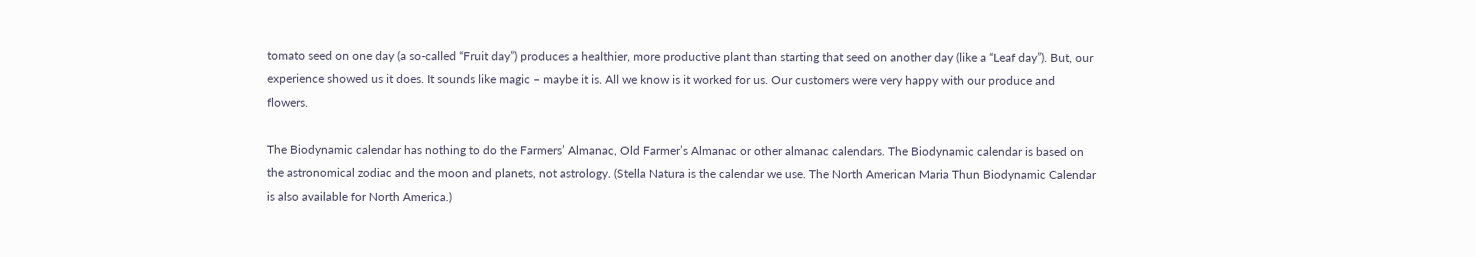tomato seed on one day (a so-called “Fruit day”) produces a healthier, more productive plant than starting that seed on another day (like a “Leaf day”). But, our experience showed us it does. It sounds like magic – maybe it is. All we know is it worked for us. Our customers were very happy with our produce and flowers.

The Biodynamic calendar has nothing to do the Farmers’ Almanac, Old Farmer’s Almanac or other almanac calendars. The Biodynamic calendar is based on the astronomical zodiac and the moon and planets, not astrology. (Stella Natura is the calendar we use. The North American Maria Thun Biodynamic Calendar is also available for North America.)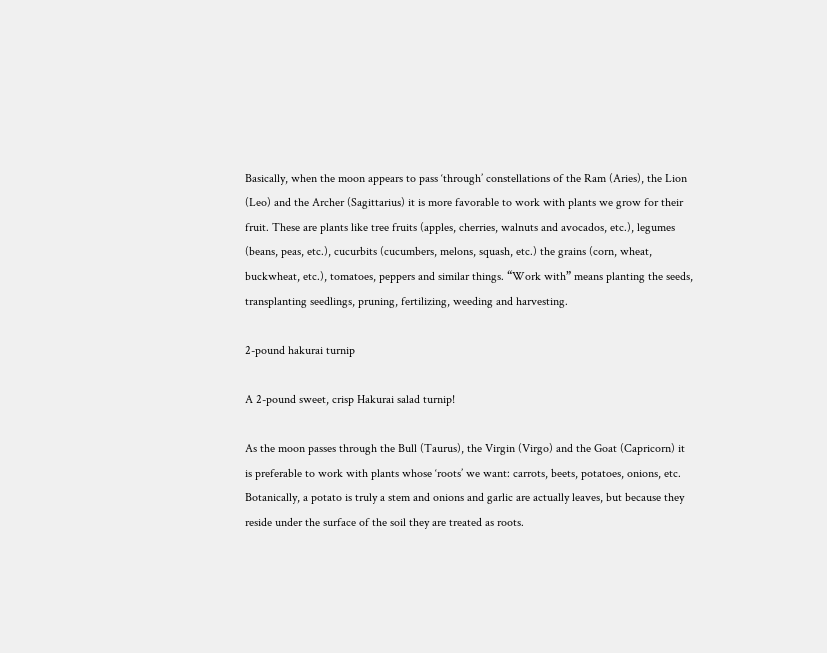Basically, when the moon appears to pass ‘through’ constellations of the Ram (Aries), the Lion (Leo) and the Archer (Sagittarius) it is more favorable to work with plants we grow for their fruit. These are plants like tree fruits (apples, cherries, walnuts and avocados, etc.), legumes (beans, peas, etc.), cucurbits (cucumbers, melons, squash, etc.) the grains (corn, wheat, buckwheat, etc.), tomatoes, peppers and similar things. “Work with” means planting the seeds, transplanting seedlings, pruning, fertilizing, weeding and harvesting.

2-pound hakurai turnip

A 2-pound sweet, crisp Hakurai salad turnip!

As the moon passes through the Bull (Taurus), the Virgin (Virgo) and the Goat (Capricorn) it is preferable to work with plants whose ‘roots’ we want: carrots, beets, potatoes, onions, etc. Botanically, a potato is truly a stem and onions and garlic are actually leaves, but because they reside under the surface of the soil they are treated as roots.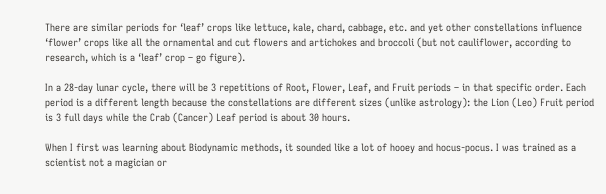There are similar periods for ‘leaf’ crops like lettuce, kale, chard, cabbage, etc. and yet other constellations influence ‘flower’ crops like all the ornamental and cut flowers and artichokes and broccoli (but not cauliflower, according to research, which is a ‘leaf’ crop – go figure).

In a 28-day lunar cycle, there will be 3 repetitions of Root, Flower, Leaf, and Fruit periods – in that specific order. Each period is a different length because the constellations are different sizes (unlike astrology): the Lion (Leo) Fruit period is 3 full days while the Crab (Cancer) Leaf period is about 30 hours.

When I first was learning about Biodynamic methods, it sounded like a lot of hooey and hocus-pocus. I was trained as a scientist not a magician or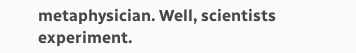metaphysician. Well, scientists experiment.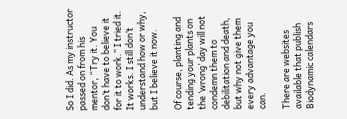So I did. As my instructor passed on from his mentor, “Try it. You don’t have to believe it for it to work.” I tried it. It works. I still don’t understand how or why, but I believe it now.

Of course, planting and tending your plants on the ‘wrong’ day will not condemn them to debilitation and death, but why not give them every advantage you can.

There are websites available that publish Biodynamic calendars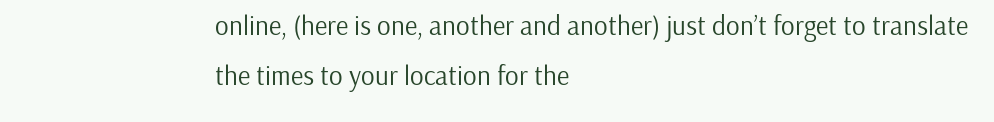online, (here is one, another and another) just don’t forget to translate the times to your location for the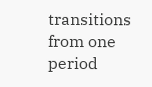transitions from one period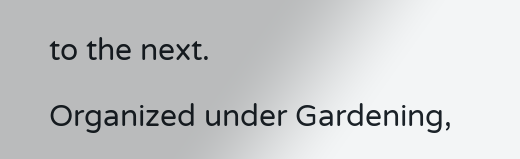to the next.

Organized under Gardening,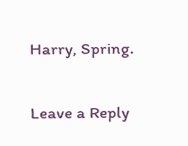Harry, Spring.

Leave a Reply